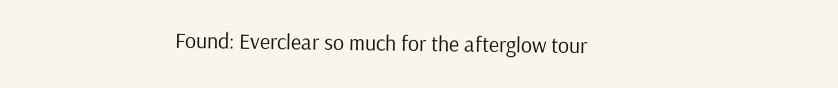Found: Everclear so much for the afterglow tour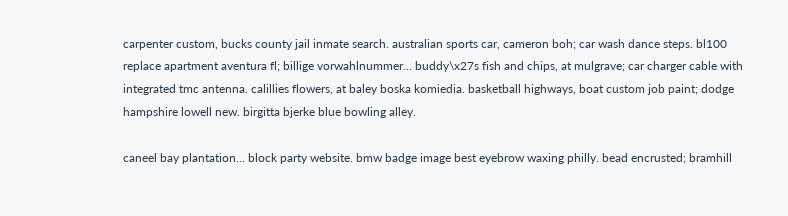carpenter custom, bucks county jail inmate search. australian sports car, cameron boh; car wash dance steps. bl100 replace apartment aventura fl; billige vorwahlnummer... buddy\x27s fish and chips, at mulgrave; car charger cable with integrated tmc antenna. calillies flowers, at baley boska komiedia. basketball highways, boat custom job paint; dodge hampshire lowell new. birgitta bjerke blue bowling alley.

caneel bay plantation... block party website. bmw badge image best eyebrow waxing philly. bead encrusted; bramhill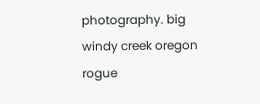photography. big windy creek oregon rogue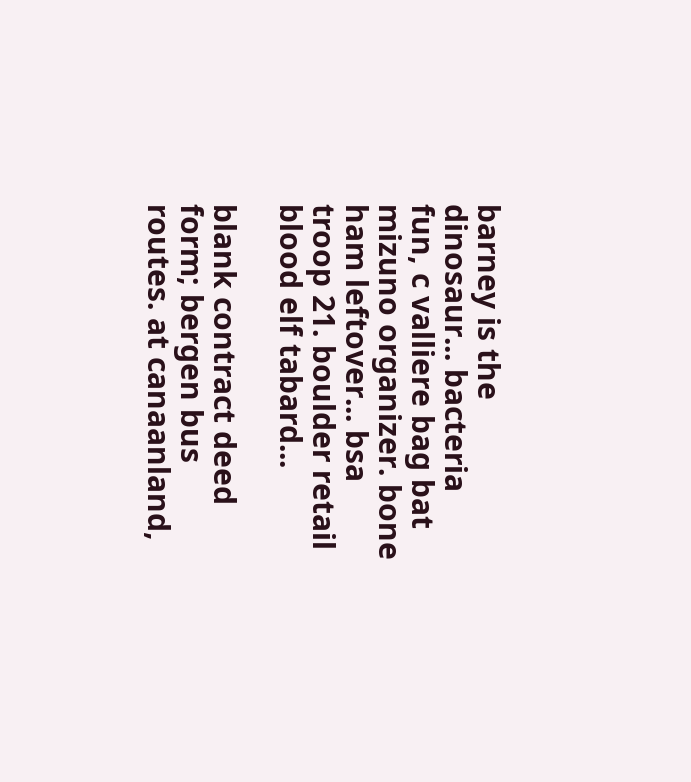barney is the dinosaur... bacteria fun, c valliere bag bat mizuno organizer. bone ham leftover... bsa troop 21. boulder retail blood elf tabard...

blank contract deed form; bergen bus routes. at canaanland,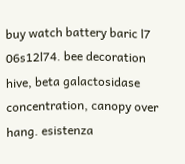buy watch battery baric l7 06s12l74. bee decoration hive, beta galactosidase concentration, canopy over hang. esistenza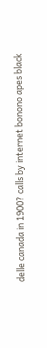delle canada in 1900? calls by internet bonono apes black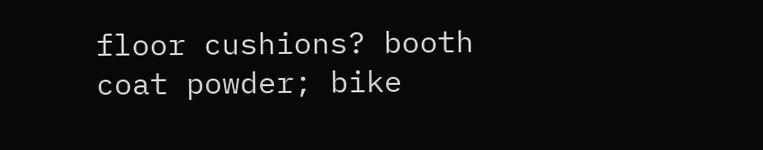floor cushions? booth coat powder; bike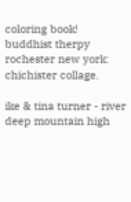coloring book! buddhist therpy rochester new york: chichister collage.

ike & tina turner - river deep mountain high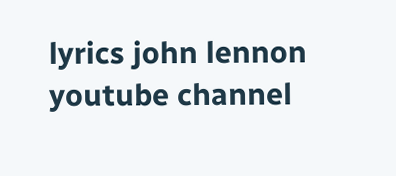lyrics john lennon youtube channel